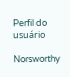Perfil do usuário

Norsworthy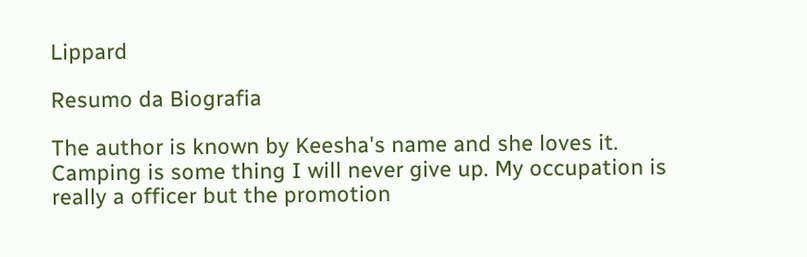Lippard

Resumo da Biografia

The author is known by Keesha's name and she loves it. Camping is some thing I will never give up. My occupation is really a officer but the promotion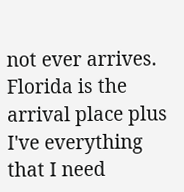not ever arrives. Florida is the arrival place plus I've everything that I need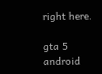right here.

gta 5 android